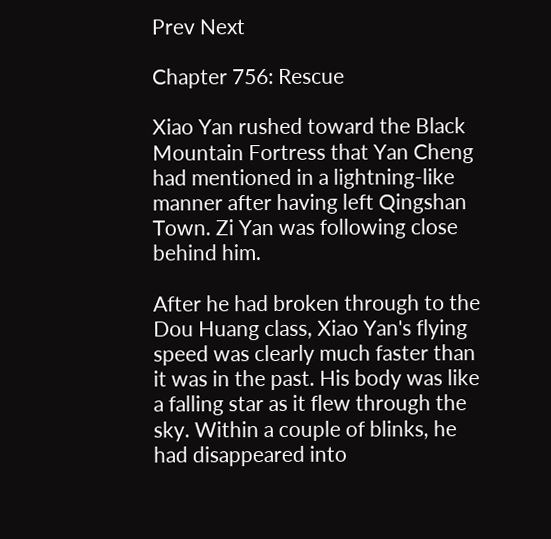Prev Next

Chapter 756: Rescue

Xiao Yan rushed toward the Black Mountain Fortress that Yan Cheng had mentioned in a lightning-like manner after having left Qingshan Town. Zi Yan was following close behind him.

After he had broken through to the Dou Huang class, Xiao Yan's flying speed was clearly much faster than it was in the past. His body was like a falling star as it flew through the sky. Within a couple of blinks, he had disappeared into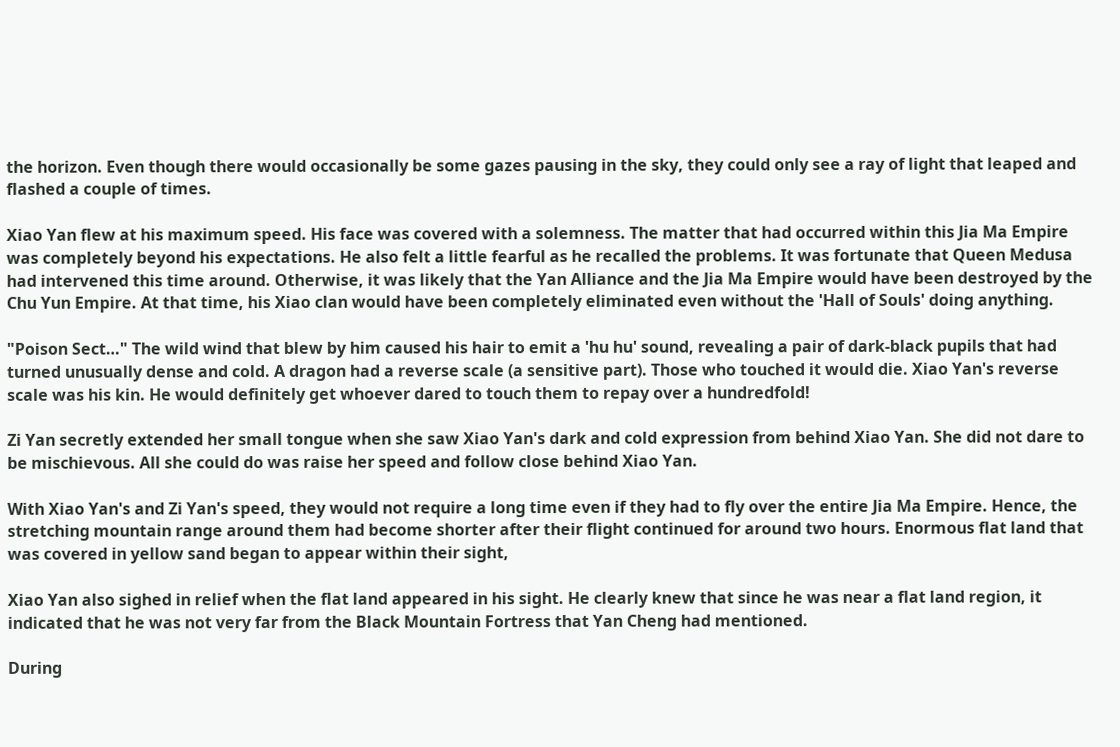the horizon. Even though there would occasionally be some gazes pausing in the sky, they could only see a ray of light that leaped and flashed a couple of times.

Xiao Yan flew at his maximum speed. His face was covered with a solemness. The matter that had occurred within this Jia Ma Empire was completely beyond his expectations. He also felt a little fearful as he recalled the problems. It was fortunate that Queen Medusa had intervened this time around. Otherwise, it was likely that the Yan Alliance and the Jia Ma Empire would have been destroyed by the Chu Yun Empire. At that time, his Xiao clan would have been completely eliminated even without the 'Hall of Souls' doing anything.

"Poison Sect…" The wild wind that blew by him caused his hair to emit a 'hu hu' sound, revealing a pair of dark-black pupils that had turned unusually dense and cold. A dragon had a reverse scale (a sensitive part). Those who touched it would die. Xiao Yan's reverse scale was his kin. He would definitely get whoever dared to touch them to repay over a hundredfold!

Zi Yan secretly extended her small tongue when she saw Xiao Yan's dark and cold expression from behind Xiao Yan. She did not dare to be mischievous. All she could do was raise her speed and follow close behind Xiao Yan.

With Xiao Yan's and Zi Yan's speed, they would not require a long time even if they had to fly over the entire Jia Ma Empire. Hence, the stretching mountain range around them had become shorter after their flight continued for around two hours. Enormous flat land that was covered in yellow sand began to appear within their sight,

Xiao Yan also sighed in relief when the flat land appeared in his sight. He clearly knew that since he was near a flat land region, it indicated that he was not very far from the Black Mountain Fortress that Yan Cheng had mentioned.

During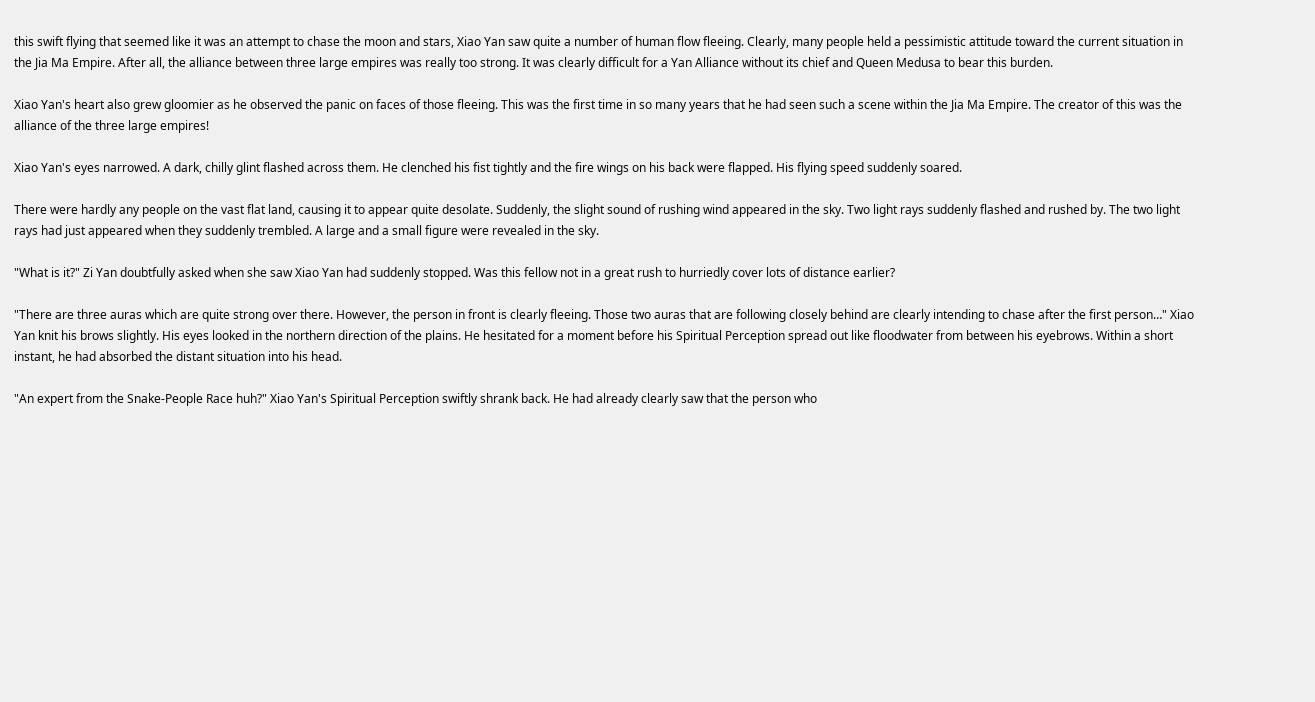this swift flying that seemed like it was an attempt to chase the moon and stars, Xiao Yan saw quite a number of human flow fleeing. Clearly, many people held a pessimistic attitude toward the current situation in the Jia Ma Empire. After all, the alliance between three large empires was really too strong. It was clearly difficult for a Yan Alliance without its chief and Queen Medusa to bear this burden.

Xiao Yan's heart also grew gloomier as he observed the panic on faces of those fleeing. This was the first time in so many years that he had seen such a scene within the Jia Ma Empire. The creator of this was the alliance of the three large empires!

Xiao Yan's eyes narrowed. A dark, chilly glint flashed across them. He clenched his fist tightly and the fire wings on his back were flapped. His flying speed suddenly soared.

There were hardly any people on the vast flat land, causing it to appear quite desolate. Suddenly, the slight sound of rushing wind appeared in the sky. Two light rays suddenly flashed and rushed by. The two light rays had just appeared when they suddenly trembled. A large and a small figure were revealed in the sky.

"What is it?" Zi Yan doubtfully asked when she saw Xiao Yan had suddenly stopped. Was this fellow not in a great rush to hurriedly cover lots of distance earlier?

"There are three auras which are quite strong over there. However, the person in front is clearly fleeing. Those two auras that are following closely behind are clearly intending to chase after the first person…" Xiao Yan knit his brows slightly. His eyes looked in the northern direction of the plains. He hesitated for a moment before his Spiritual Perception spread out like floodwater from between his eyebrows. Within a short instant, he had absorbed the distant situation into his head.

"An expert from the Snake-People Race huh?" Xiao Yan's Spiritual Perception swiftly shrank back. He had already clearly saw that the person who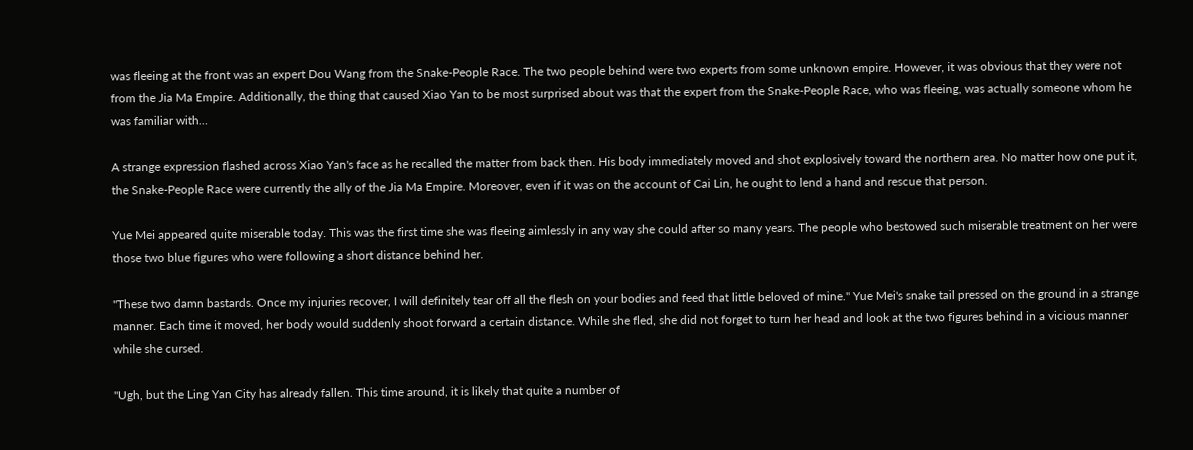was fleeing at the front was an expert Dou Wang from the Snake-People Race. The two people behind were two experts from some unknown empire. However, it was obvious that they were not from the Jia Ma Empire. Additionally, the thing that caused Xiao Yan to be most surprised about was that the expert from the Snake-People Race, who was fleeing, was actually someone whom he was familiar with…

A strange expression flashed across Xiao Yan's face as he recalled the matter from back then. His body immediately moved and shot explosively toward the northern area. No matter how one put it, the Snake-People Race were currently the ally of the Jia Ma Empire. Moreover, even if it was on the account of Cai Lin, he ought to lend a hand and rescue that person.

Yue Mei appeared quite miserable today. This was the first time she was fleeing aimlessly in any way she could after so many years. The people who bestowed such miserable treatment on her were those two blue figures who were following a short distance behind her.

"These two damn bastards. Once my injuries recover, I will definitely tear off all the flesh on your bodies and feed that little beloved of mine." Yue Mei's snake tail pressed on the ground in a strange manner. Each time it moved, her body would suddenly shoot forward a certain distance. While she fled, she did not forget to turn her head and look at the two figures behind in a vicious manner while she cursed.

"Ugh, but the Ling Yan City has already fallen. This time around, it is likely that quite a number of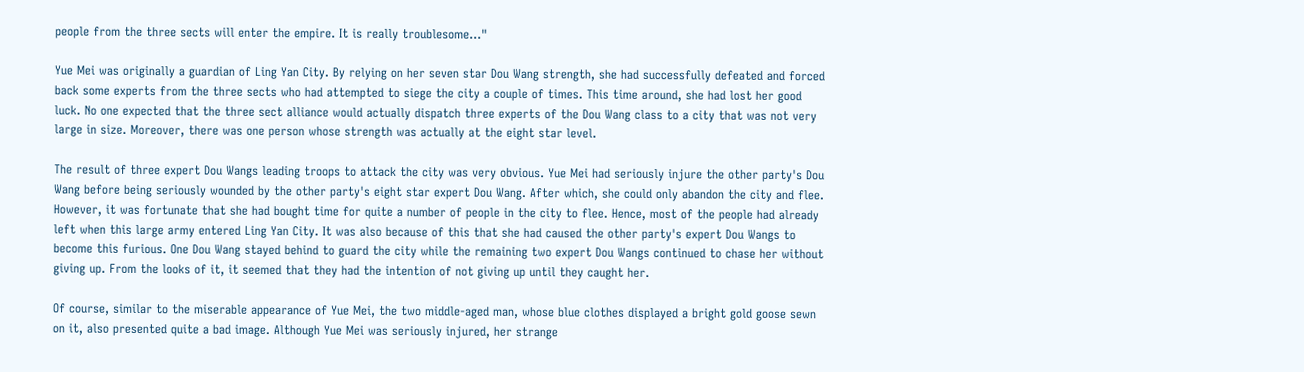people from the three sects will enter the empire. It is really troublesome…"

Yue Mei was originally a guardian of Ling Yan City. By relying on her seven star Dou Wang strength, she had successfully defeated and forced back some experts from the three sects who had attempted to siege the city a couple of times. This time around, she had lost her good luck. No one expected that the three sect alliance would actually dispatch three experts of the Dou Wang class to a city that was not very large in size. Moreover, there was one person whose strength was actually at the eight star level.

The result of three expert Dou Wangs leading troops to attack the city was very obvious. Yue Mei had seriously injure the other party's Dou Wang before being seriously wounded by the other party's eight star expert Dou Wang. After which, she could only abandon the city and flee. However, it was fortunate that she had bought time for quite a number of people in the city to flee. Hence, most of the people had already left when this large army entered Ling Yan City. It was also because of this that she had caused the other party's expert Dou Wangs to become this furious. One Dou Wang stayed behind to guard the city while the remaining two expert Dou Wangs continued to chase her without giving up. From the looks of it, it seemed that they had the intention of not giving up until they caught her.

Of course, similar to the miserable appearance of Yue Mei, the two middle-aged man, whose blue clothes displayed a bright gold goose sewn on it, also presented quite a bad image. Although Yue Mei was seriously injured, her strange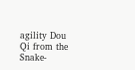agility Dou Qi from the Snake-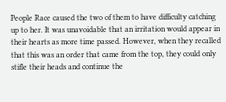People Race caused the two of them to have difficulty catching up to her. It was unavoidable that an irritation would appear in their hearts as more time passed. However, when they recalled that this was an order that came from the top, they could only stifle their heads and continue the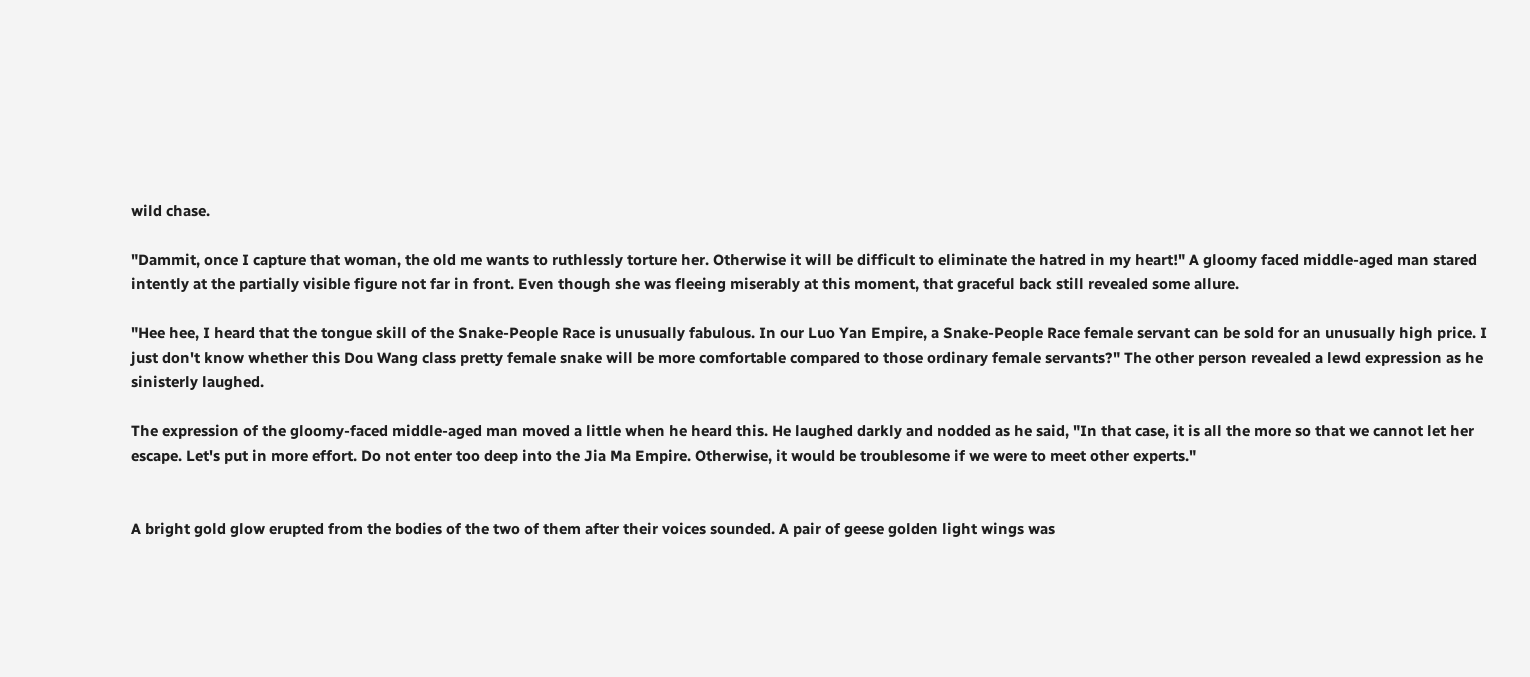wild chase.

"Dammit, once I capture that woman, the old me wants to ruthlessly torture her. Otherwise it will be difficult to eliminate the hatred in my heart!" A gloomy faced middle-aged man stared intently at the partially visible figure not far in front. Even though she was fleeing miserably at this moment, that graceful back still revealed some allure.

"Hee hee, I heard that the tongue skill of the Snake-People Race is unusually fabulous. In our Luo Yan Empire, a Snake-People Race female servant can be sold for an unusually high price. I just don't know whether this Dou Wang class pretty female snake will be more comfortable compared to those ordinary female servants?" The other person revealed a lewd expression as he sinisterly laughed.

The expression of the gloomy-faced middle-aged man moved a little when he heard this. He laughed darkly and nodded as he said, "In that case, it is all the more so that we cannot let her escape. Let's put in more effort. Do not enter too deep into the Jia Ma Empire. Otherwise, it would be troublesome if we were to meet other experts."


A bright gold glow erupted from the bodies of the two of them after their voices sounded. A pair of geese golden light wings was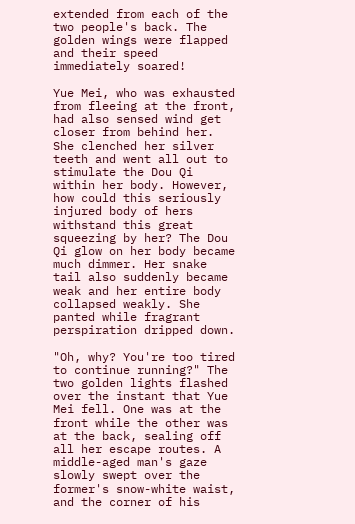extended from each of the two people's back. The golden wings were flapped and their speed immediately soared!

Yue Mei, who was exhausted from fleeing at the front, had also sensed wind get closer from behind her. She clenched her silver teeth and went all out to stimulate the Dou Qi within her body. However, how could this seriously injured body of hers withstand this great squeezing by her? The Dou Qi glow on her body became much dimmer. Her snake tail also suddenly became weak and her entire body collapsed weakly. She panted while fragrant perspiration dripped down.

"Oh, why? You're too tired to continue running?" The two golden lights flashed over the instant that Yue Mei fell. One was at the front while the other was at the back, sealing off all her escape routes. A middle-aged man's gaze slowly swept over the former's snow-white waist, and the corner of his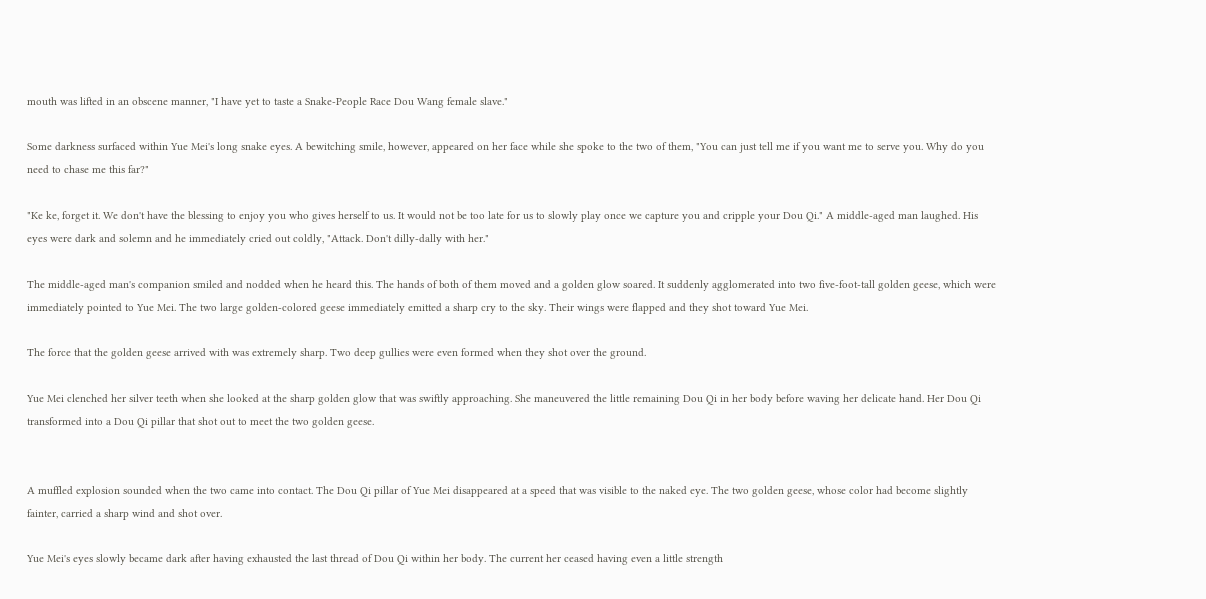mouth was lifted in an obscene manner, "I have yet to taste a Snake-People Race Dou Wang female slave."

Some darkness surfaced within Yue Mei's long snake eyes. A bewitching smile, however, appeared on her face while she spoke to the two of them, "You can just tell me if you want me to serve you. Why do you need to chase me this far?"

"Ke ke, forget it. We don't have the blessing to enjoy you who gives herself to us. It would not be too late for us to slowly play once we capture you and cripple your Dou Qi." A middle-aged man laughed. His eyes were dark and solemn and he immediately cried out coldly, "Attack. Don't dilly-dally with her."

The middle-aged man's companion smiled and nodded when he heard this. The hands of both of them moved and a golden glow soared. It suddenly agglomerated into two five-foot-tall golden geese, which were immediately pointed to Yue Mei. The two large golden-colored geese immediately emitted a sharp cry to the sky. Their wings were flapped and they shot toward Yue Mei.

The force that the golden geese arrived with was extremely sharp. Two deep gullies were even formed when they shot over the ground.

Yue Mei clenched her silver teeth when she looked at the sharp golden glow that was swiftly approaching. She maneuvered the little remaining Dou Qi in her body before waving her delicate hand. Her Dou Qi transformed into a Dou Qi pillar that shot out to meet the two golden geese.


A muffled explosion sounded when the two came into contact. The Dou Qi pillar of Yue Mei disappeared at a speed that was visible to the naked eye. The two golden geese, whose color had become slightly fainter, carried a sharp wind and shot over.

Yue Mei's eyes slowly became dark after having exhausted the last thread of Dou Qi within her body. The current her ceased having even a little strength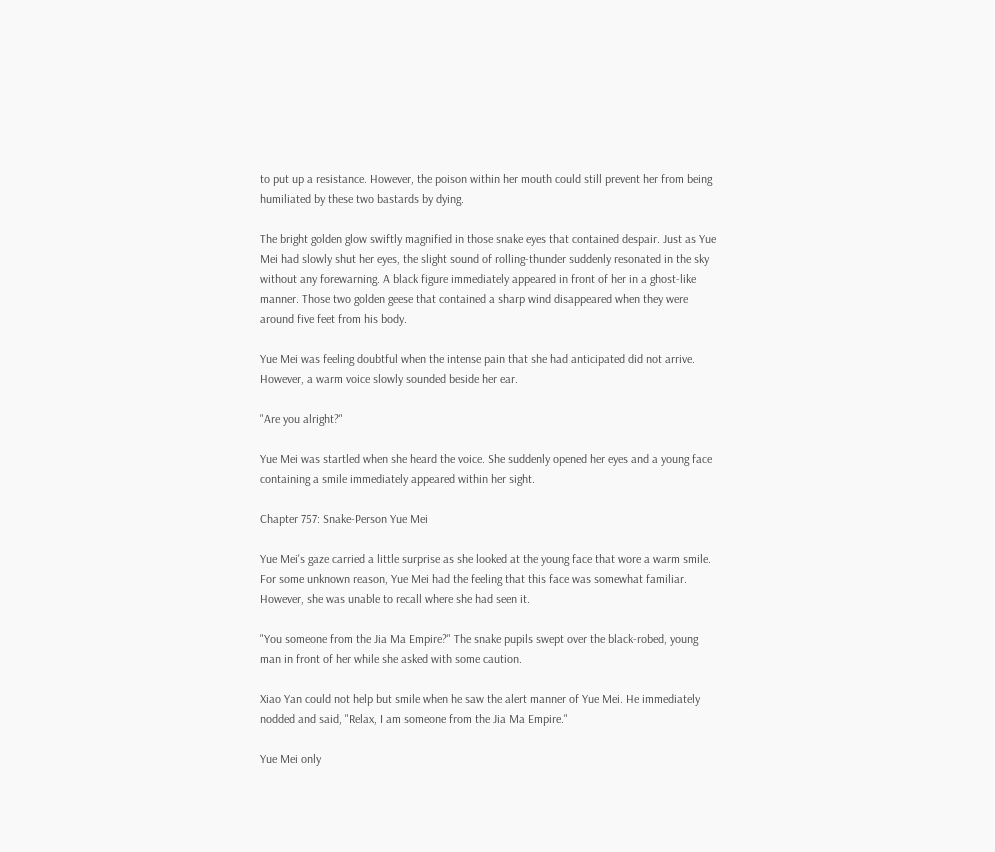to put up a resistance. However, the poison within her mouth could still prevent her from being humiliated by these two bastards by dying.

The bright golden glow swiftly magnified in those snake eyes that contained despair. Just as Yue Mei had slowly shut her eyes, the slight sound of rolling-thunder suddenly resonated in the sky without any forewarning. A black figure immediately appeared in front of her in a ghost-like manner. Those two golden geese that contained a sharp wind disappeared when they were around five feet from his body.

Yue Mei was feeling doubtful when the intense pain that she had anticipated did not arrive. However, a warm voice slowly sounded beside her ear.

"Are you alright?"

Yue Mei was startled when she heard the voice. She suddenly opened her eyes and a young face containing a smile immediately appeared within her sight.

Chapter 757: Snake-Person Yue Mei

Yue Mei's gaze carried a little surprise as she looked at the young face that wore a warm smile. For some unknown reason, Yue Mei had the feeling that this face was somewhat familiar. However, she was unable to recall where she had seen it.

"You someone from the Jia Ma Empire?" The snake pupils swept over the black-robed, young man in front of her while she asked with some caution.

Xiao Yan could not help but smile when he saw the alert manner of Yue Mei. He immediately nodded and said, "Relax, I am someone from the Jia Ma Empire."

Yue Mei only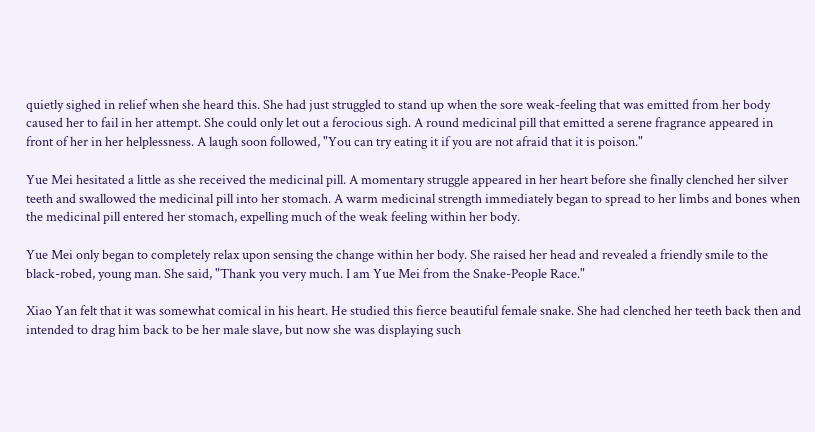quietly sighed in relief when she heard this. She had just struggled to stand up when the sore weak-feeling that was emitted from her body caused her to fail in her attempt. She could only let out a ferocious sigh. A round medicinal pill that emitted a serene fragrance appeared in front of her in her helplessness. A laugh soon followed, "You can try eating it if you are not afraid that it is poison."

Yue Mei hesitated a little as she received the medicinal pill. A momentary struggle appeared in her heart before she finally clenched her silver teeth and swallowed the medicinal pill into her stomach. A warm medicinal strength immediately began to spread to her limbs and bones when the medicinal pill entered her stomach, expelling much of the weak feeling within her body.

Yue Mei only began to completely relax upon sensing the change within her body. She raised her head and revealed a friendly smile to the black-robed, young man. She said, "Thank you very much. I am Yue Mei from the Snake-People Race."

Xiao Yan felt that it was somewhat comical in his heart. He studied this fierce beautiful female snake. She had clenched her teeth back then and intended to drag him back to be her male slave, but now she was displaying such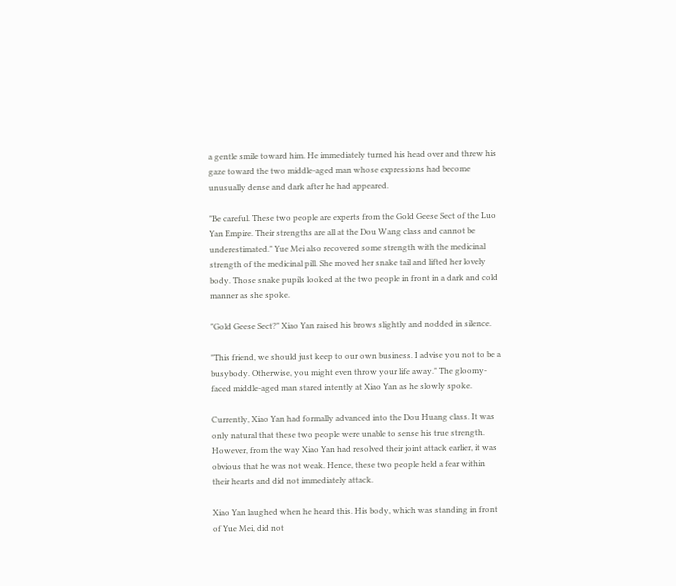a gentle smile toward him. He immediately turned his head over and threw his gaze toward the two middle-aged man whose expressions had become unusually dense and dark after he had appeared.

"Be careful. These two people are experts from the Gold Geese Sect of the Luo Yan Empire. Their strengths are all at the Dou Wang class and cannot be underestimated." Yue Mei also recovered some strength with the medicinal strength of the medicinal pill. She moved her snake tail and lifted her lovely body. Those snake pupils looked at the two people in front in a dark and cold manner as she spoke.

"Gold Geese Sect?" Xiao Yan raised his brows slightly and nodded in silence.

"This friend, we should just keep to our own business. I advise you not to be a busybody. Otherwise, you might even throw your life away." The gloomy-faced middle-aged man stared intently at Xiao Yan as he slowly spoke.

Currently, Xiao Yan had formally advanced into the Dou Huang class. It was only natural that these two people were unable to sense his true strength. However, from the way Xiao Yan had resolved their joint attack earlier, it was obvious that he was not weak. Hence, these two people held a fear within their hearts and did not immediately attack.

Xiao Yan laughed when he heard this. His body, which was standing in front of Yue Mei, did not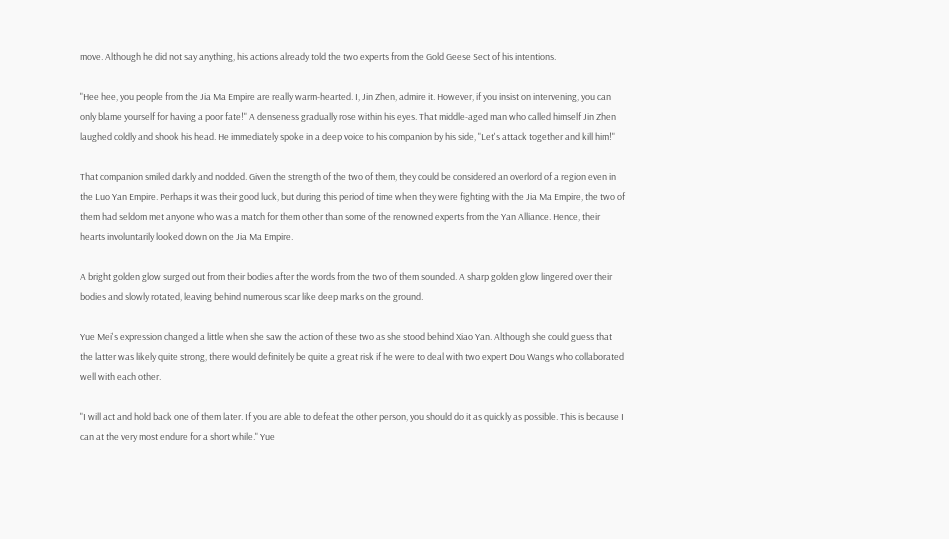move. Although he did not say anything, his actions already told the two experts from the Gold Geese Sect of his intentions.

"Hee hee, you people from the Jia Ma Empire are really warm-hearted. I, Jin Zhen, admire it. However, if you insist on intervening, you can only blame yourself for having a poor fate!" A denseness gradually rose within his eyes. That middle-aged man who called himself Jin Zhen laughed coldly and shook his head. He immediately spoke in a deep voice to his companion by his side, "Let's attack together and kill him!"

That companion smiled darkly and nodded. Given the strength of the two of them, they could be considered an overlord of a region even in the Luo Yan Empire. Perhaps it was their good luck, but during this period of time when they were fighting with the Jia Ma Empire, the two of them had seldom met anyone who was a match for them other than some of the renowned experts from the Yan Alliance. Hence, their hearts involuntarily looked down on the Jia Ma Empire.

A bright golden glow surged out from their bodies after the words from the two of them sounded. A sharp golden glow lingered over their bodies and slowly rotated, leaving behind numerous scar like deep marks on the ground.

Yue Mei's expression changed a little when she saw the action of these two as she stood behind Xiao Yan. Although she could guess that the latter was likely quite strong, there would definitely be quite a great risk if he were to deal with two expert Dou Wangs who collaborated well with each other.

"I will act and hold back one of them later. If you are able to defeat the other person, you should do it as quickly as possible. This is because I can at the very most endure for a short while." Yue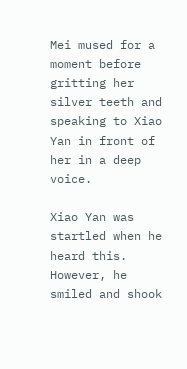Mei mused for a moment before gritting her silver teeth and speaking to Xiao Yan in front of her in a deep voice.

Xiao Yan was startled when he heard this. However, he smiled and shook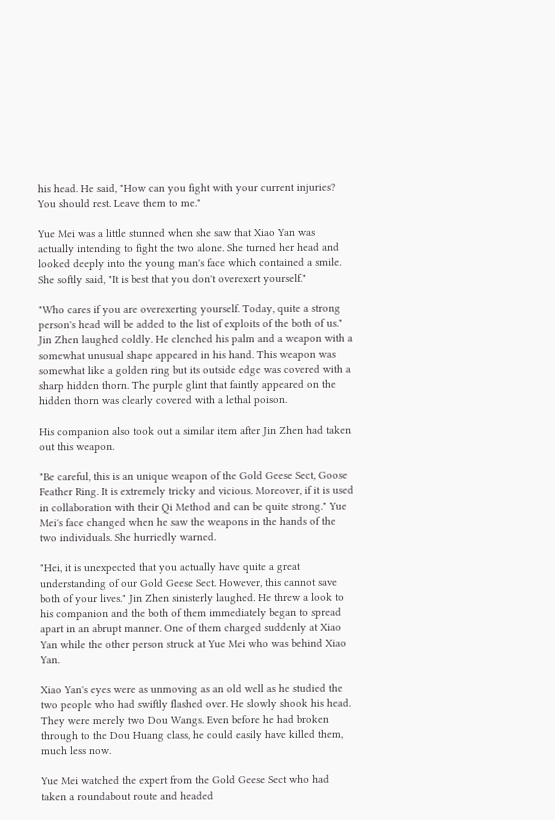his head. He said, "How can you fight with your current injuries? You should rest. Leave them to me."

Yue Mei was a little stunned when she saw that Xiao Yan was actually intending to fight the two alone. She turned her head and looked deeply into the young man's face which contained a smile. She softly said, "It is best that you don't overexert yourself."

"Who cares if you are overexerting yourself. Today, quite a strong person's head will be added to the list of exploits of the both of us." Jin Zhen laughed coldly. He clenched his palm and a weapon with a somewhat unusual shape appeared in his hand. This weapon was somewhat like a golden ring but its outside edge was covered with a sharp hidden thorn. The purple glint that faintly appeared on the hidden thorn was clearly covered with a lethal poison.

His companion also took out a similar item after Jin Zhen had taken out this weapon.

"Be careful, this is an unique weapon of the Gold Geese Sect, Goose Feather Ring. It is extremely tricky and vicious. Moreover, if it is used in collaboration with their Qi Method and can be quite strong." Yue Mei's face changed when he saw the weapons in the hands of the two individuals. She hurriedly warned.

"Hei, it is unexpected that you actually have quite a great understanding of our Gold Geese Sect. However, this cannot save both of your lives." Jin Zhen sinisterly laughed. He threw a look to his companion and the both of them immediately began to spread apart in an abrupt manner. One of them charged suddenly at Xiao Yan while the other person struck at Yue Mei who was behind Xiao Yan.

Xiao Yan's eyes were as unmoving as an old well as he studied the two people who had swiftly flashed over. He slowly shook his head. They were merely two Dou Wangs. Even before he had broken through to the Dou Huang class, he could easily have killed them, much less now.

Yue Mei watched the expert from the Gold Geese Sect who had taken a roundabout route and headed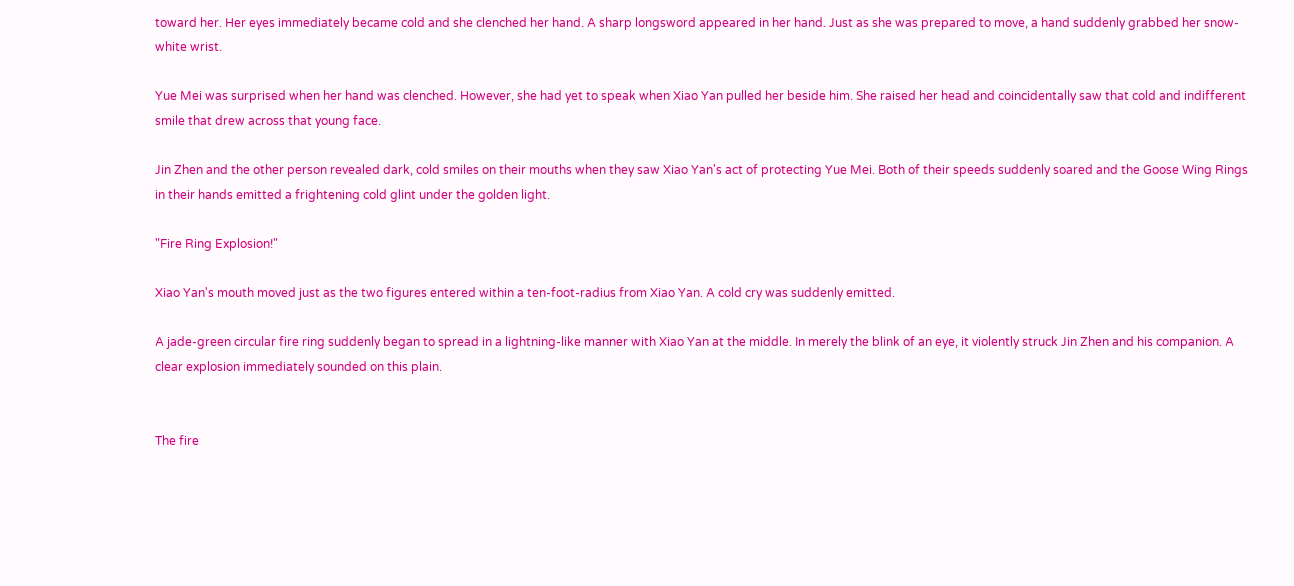toward her. Her eyes immediately became cold and she clenched her hand. A sharp longsword appeared in her hand. Just as she was prepared to move, a hand suddenly grabbed her snow-white wrist.

Yue Mei was surprised when her hand was clenched. However, she had yet to speak when Xiao Yan pulled her beside him. She raised her head and coincidentally saw that cold and indifferent smile that drew across that young face.

Jin Zhen and the other person revealed dark, cold smiles on their mouths when they saw Xiao Yan's act of protecting Yue Mei. Both of their speeds suddenly soared and the Goose Wing Rings in their hands emitted a frightening cold glint under the golden light.

"Fire Ring Explosion!"

Xiao Yan's mouth moved just as the two figures entered within a ten-foot-radius from Xiao Yan. A cold cry was suddenly emitted.

A jade-green circular fire ring suddenly began to spread in a lightning-like manner with Xiao Yan at the middle. In merely the blink of an eye, it violently struck Jin Zhen and his companion. A clear explosion immediately sounded on this plain.


The fire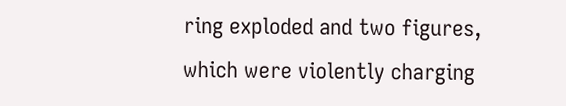ring exploded and two figures, which were violently charging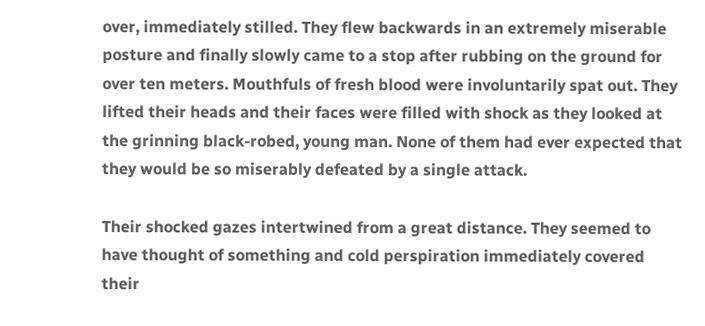over, immediately stilled. They flew backwards in an extremely miserable posture and finally slowly came to a stop after rubbing on the ground for over ten meters. Mouthfuls of fresh blood were involuntarily spat out. They lifted their heads and their faces were filled with shock as they looked at the grinning black-robed, young man. None of them had ever expected that they would be so miserably defeated by a single attack.

Their shocked gazes intertwined from a great distance. They seemed to have thought of something and cold perspiration immediately covered their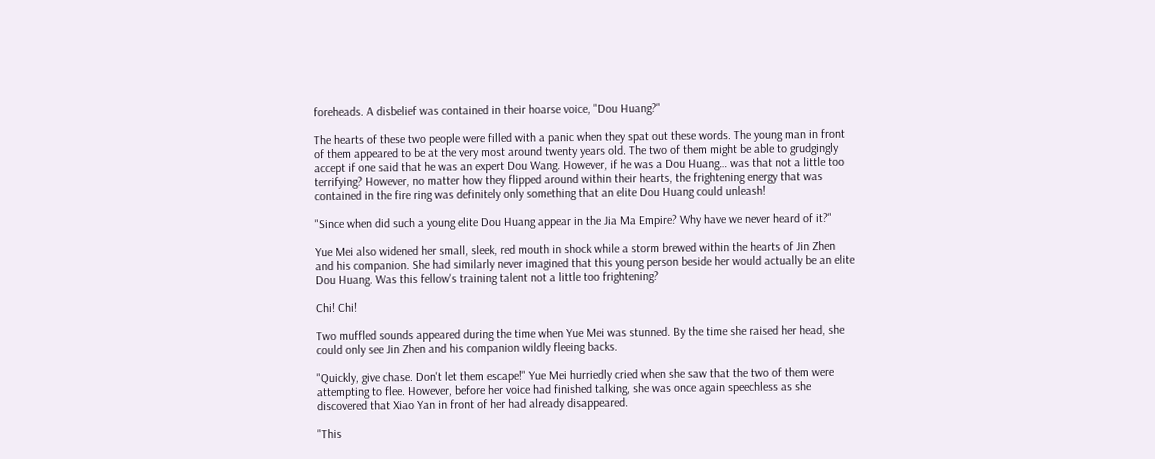foreheads. A disbelief was contained in their hoarse voice, "Dou Huang?"

The hearts of these two people were filled with a panic when they spat out these words. The young man in front of them appeared to be at the very most around twenty years old. The two of them might be able to grudgingly accept if one said that he was an expert Dou Wang. However, if he was a Dou Huang… was that not a little too terrifying? However, no matter how they flipped around within their hearts, the frightening energy that was contained in the fire ring was definitely only something that an elite Dou Huang could unleash!

"Since when did such a young elite Dou Huang appear in the Jia Ma Empire? Why have we never heard of it?"

Yue Mei also widened her small, sleek, red mouth in shock while a storm brewed within the hearts of Jin Zhen and his companion. She had similarly never imagined that this young person beside her would actually be an elite Dou Huang. Was this fellow's training talent not a little too frightening?

Chi! Chi!

Two muffled sounds appeared during the time when Yue Mei was stunned. By the time she raised her head, she could only see Jin Zhen and his companion wildly fleeing backs.

"Quickly, give chase. Don't let them escape!" Yue Mei hurriedly cried when she saw that the two of them were attempting to flee. However, before her voice had finished talking, she was once again speechless as she discovered that Xiao Yan in front of her had already disappeared.

"This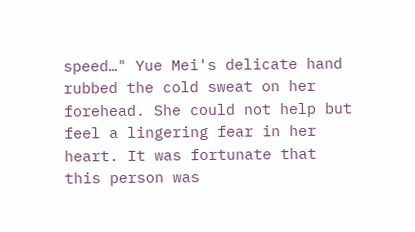speed…" Yue Mei's delicate hand rubbed the cold sweat on her forehead. She could not help but feel a lingering fear in her heart. It was fortunate that this person was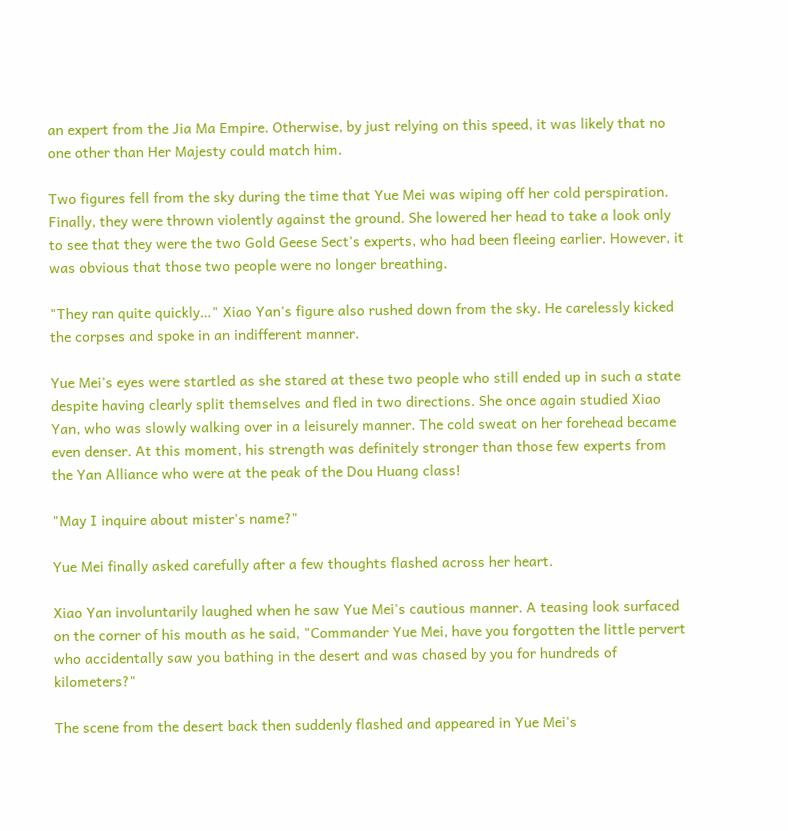an expert from the Jia Ma Empire. Otherwise, by just relying on this speed, it was likely that no one other than Her Majesty could match him.

Two figures fell from the sky during the time that Yue Mei was wiping off her cold perspiration. Finally, they were thrown violently against the ground. She lowered her head to take a look only to see that they were the two Gold Geese Sect's experts, who had been fleeing earlier. However, it was obvious that those two people were no longer breathing.

"They ran quite quickly…" Xiao Yan's figure also rushed down from the sky. He carelessly kicked the corpses and spoke in an indifferent manner.

Yue Mei's eyes were startled as she stared at these two people who still ended up in such a state despite having clearly split themselves and fled in two directions. She once again studied Xiao Yan, who was slowly walking over in a leisurely manner. The cold sweat on her forehead became even denser. At this moment, his strength was definitely stronger than those few experts from the Yan Alliance who were at the peak of the Dou Huang class!

"May I inquire about mister's name?"

Yue Mei finally asked carefully after a few thoughts flashed across her heart.

Xiao Yan involuntarily laughed when he saw Yue Mei's cautious manner. A teasing look surfaced on the corner of his mouth as he said, "Commander Yue Mei, have you forgotten the little pervert who accidentally saw you bathing in the desert and was chased by you for hundreds of kilometers?"

The scene from the desert back then suddenly flashed and appeared in Yue Mei's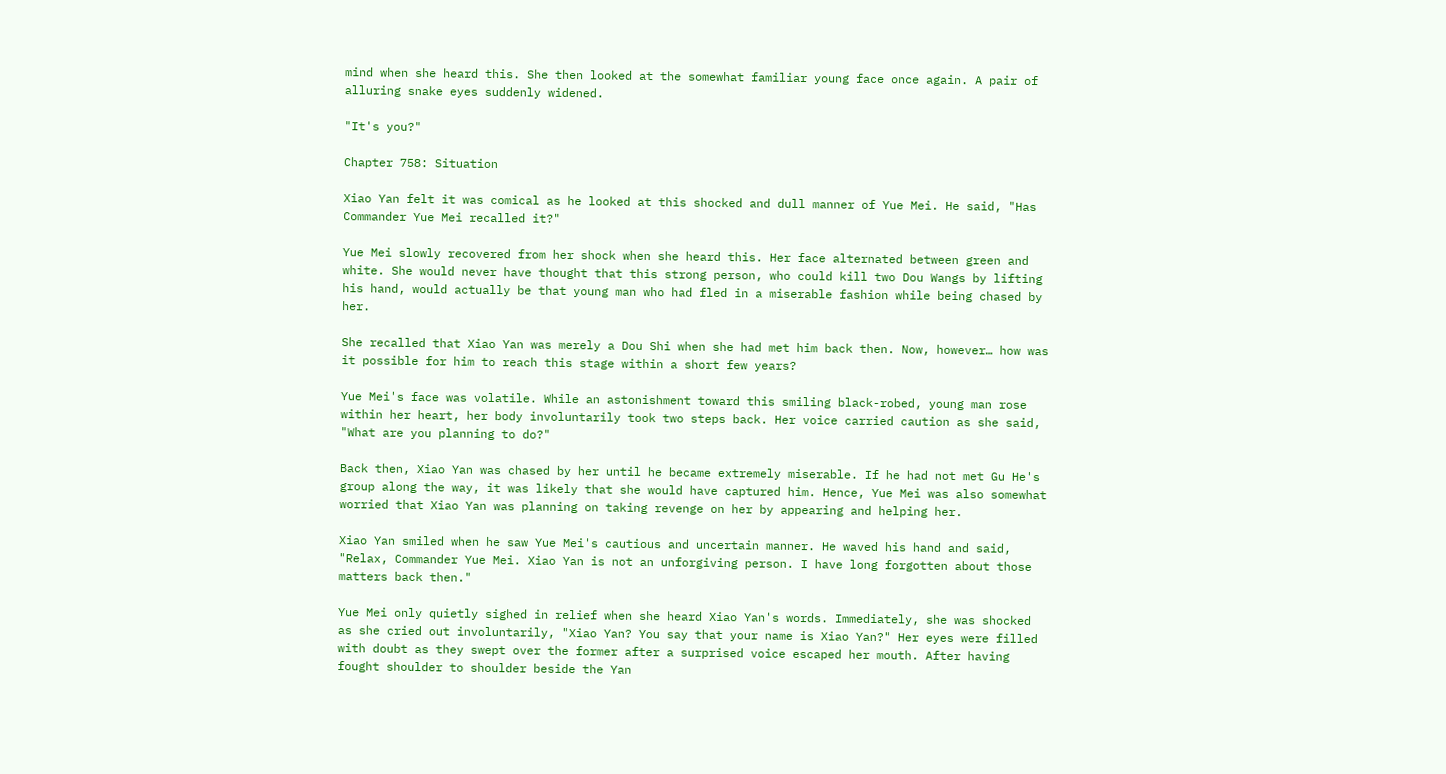mind when she heard this. She then looked at the somewhat familiar young face once again. A pair of alluring snake eyes suddenly widened.

"It's you?"

Chapter 758: Situation

Xiao Yan felt it was comical as he looked at this shocked and dull manner of Yue Mei. He said, "Has Commander Yue Mei recalled it?"

Yue Mei slowly recovered from her shock when she heard this. Her face alternated between green and white. She would never have thought that this strong person, who could kill two Dou Wangs by lifting his hand, would actually be that young man who had fled in a miserable fashion while being chased by her.

She recalled that Xiao Yan was merely a Dou Shi when she had met him back then. Now, however… how was it possible for him to reach this stage within a short few years?

Yue Mei's face was volatile. While an astonishment toward this smiling black-robed, young man rose within her heart, her body involuntarily took two steps back. Her voice carried caution as she said, "What are you planning to do?"

Back then, Xiao Yan was chased by her until he became extremely miserable. If he had not met Gu He's group along the way, it was likely that she would have captured him. Hence, Yue Mei was also somewhat worried that Xiao Yan was planning on taking revenge on her by appearing and helping her.

Xiao Yan smiled when he saw Yue Mei's cautious and uncertain manner. He waved his hand and said, "Relax, Commander Yue Mei. Xiao Yan is not an unforgiving person. I have long forgotten about those matters back then."

Yue Mei only quietly sighed in relief when she heard Xiao Yan's words. Immediately, she was shocked as she cried out involuntarily, "Xiao Yan? You say that your name is Xiao Yan?" Her eyes were filled with doubt as they swept over the former after a surprised voice escaped her mouth. After having fought shoulder to shoulder beside the Yan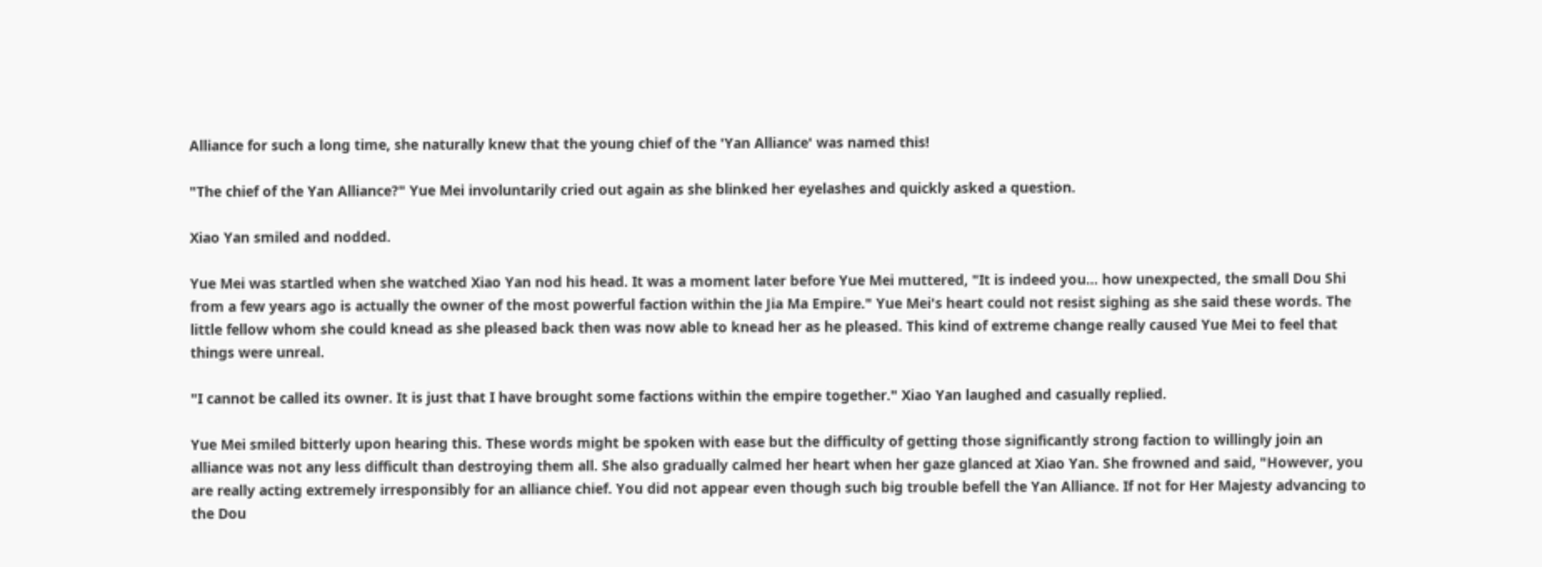Alliance for such a long time, she naturally knew that the young chief of the 'Yan Alliance' was named this!

"The chief of the Yan Alliance?" Yue Mei involuntarily cried out again as she blinked her eyelashes and quickly asked a question.

Xiao Yan smiled and nodded.

Yue Mei was startled when she watched Xiao Yan nod his head. It was a moment later before Yue Mei muttered, "It is indeed you… how unexpected, the small Dou Shi from a few years ago is actually the owner of the most powerful faction within the Jia Ma Empire." Yue Mei's heart could not resist sighing as she said these words. The little fellow whom she could knead as she pleased back then was now able to knead her as he pleased. This kind of extreme change really caused Yue Mei to feel that things were unreal.

"I cannot be called its owner. It is just that I have brought some factions within the empire together." Xiao Yan laughed and casually replied.

Yue Mei smiled bitterly upon hearing this. These words might be spoken with ease but the difficulty of getting those significantly strong faction to willingly join an alliance was not any less difficult than destroying them all. She also gradually calmed her heart when her gaze glanced at Xiao Yan. She frowned and said, "However, you are really acting extremely irresponsibly for an alliance chief. You did not appear even though such big trouble befell the Yan Alliance. If not for Her Majesty advancing to the Dou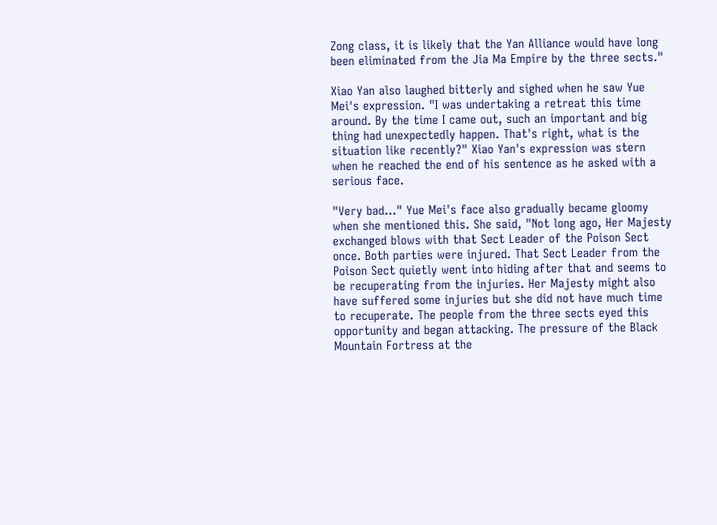Zong class, it is likely that the Yan Alliance would have long been eliminated from the Jia Ma Empire by the three sects."

Xiao Yan also laughed bitterly and sighed when he saw Yue Mei's expression. "I was undertaking a retreat this time around. By the time I came out, such an important and big thing had unexpectedly happen. That's right, what is the situation like recently?" Xiao Yan's expression was stern when he reached the end of his sentence as he asked with a serious face.

"Very bad…" Yue Mei's face also gradually became gloomy when she mentioned this. She said, "Not long ago, Her Majesty exchanged blows with that Sect Leader of the Poison Sect once. Both parties were injured. That Sect Leader from the Poison Sect quietly went into hiding after that and seems to be recuperating from the injuries. Her Majesty might also have suffered some injuries but she did not have much time to recuperate. The people from the three sects eyed this opportunity and began attacking. The pressure of the Black Mountain Fortress at the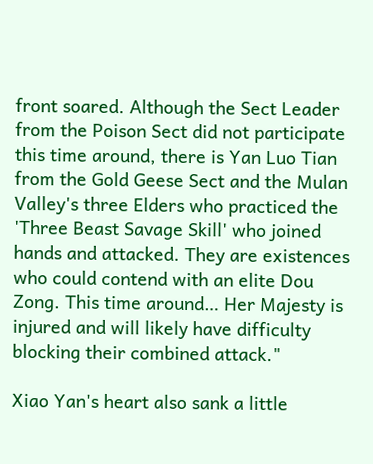front soared. Although the Sect Leader from the Poison Sect did not participate this time around, there is Yan Luo Tian from the Gold Geese Sect and the Mulan Valley's three Elders who practiced the 'Three Beast Savage Skill' who joined hands and attacked. They are existences who could contend with an elite Dou Zong. This time around… Her Majesty is injured and will likely have difficulty blocking their combined attack."

Xiao Yan's heart also sank a little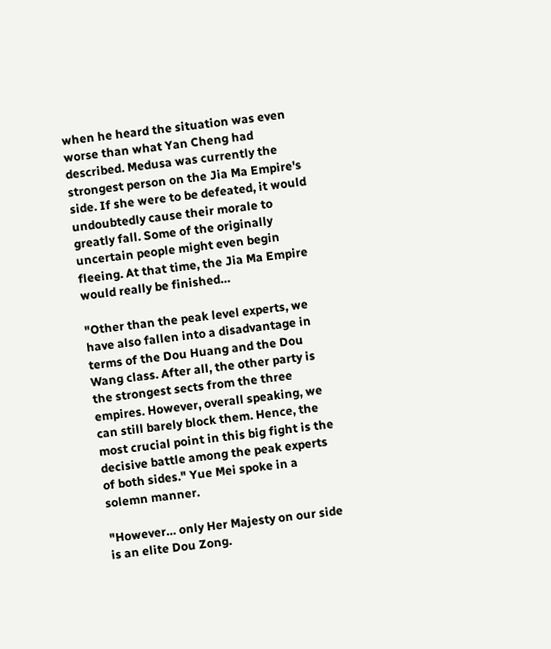when he heard the situation was even worse than what Yan Cheng had described. Medusa was currently the strongest person on the Jia Ma Empire's side. If she were to be defeated, it would undoubtedly cause their morale to greatly fall. Some of the originally uncertain people might even begin fleeing. At that time, the Jia Ma Empire would really be finished…

"Other than the peak level experts, we have also fallen into a disadvantage in terms of the Dou Huang and the Dou Wang class. After all, the other party is the strongest sects from the three empires. However, overall speaking, we can still barely block them. Hence, the most crucial point in this big fight is the decisive battle among the peak experts of both sides." Yue Mei spoke in a solemn manner.

"However… only Her Majesty on our side is an elite Dou Zong.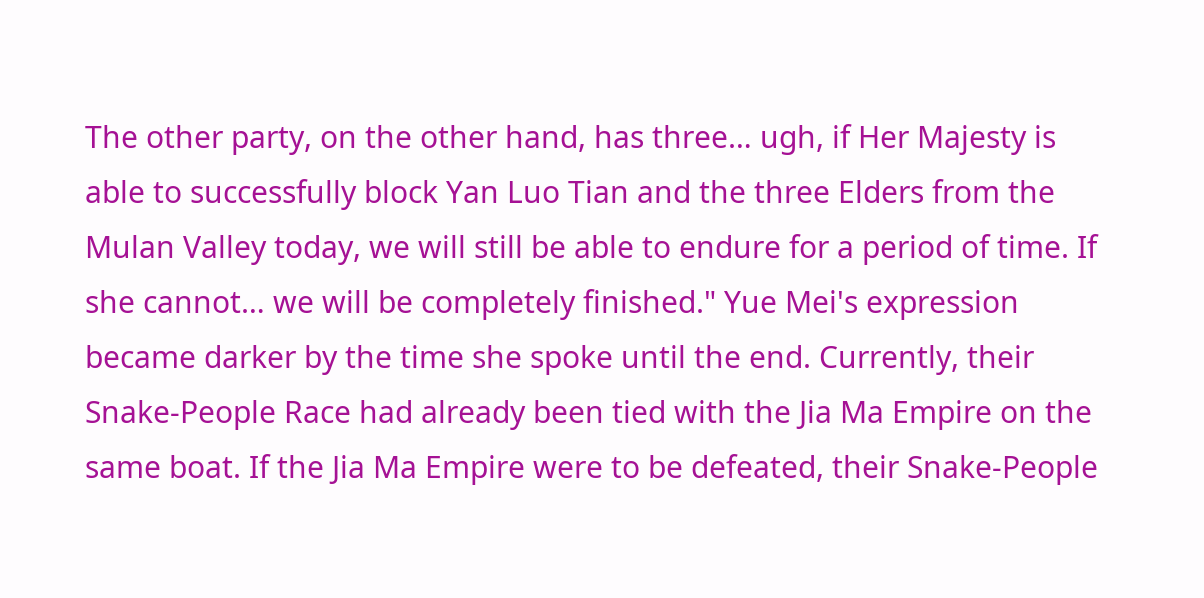The other party, on the other hand, has three… ugh, if Her Majesty is able to successfully block Yan Luo Tian and the three Elders from the Mulan Valley today, we will still be able to endure for a period of time. If she cannot… we will be completely finished." Yue Mei's expression became darker by the time she spoke until the end. Currently, their Snake-People Race had already been tied with the Jia Ma Empire on the same boat. If the Jia Ma Empire were to be defeated, their Snake-People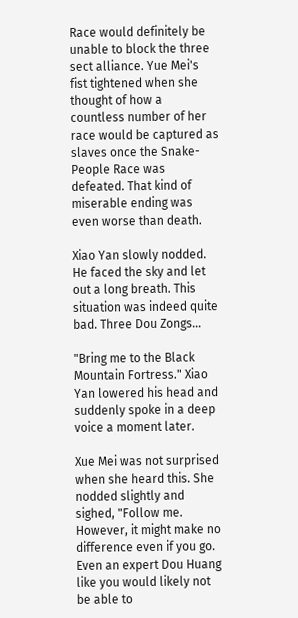Race would definitely be unable to block the three sect alliance. Yue Mei's fist tightened when she thought of how a countless number of her race would be captured as slaves once the Snake-People Race was defeated. That kind of miserable ending was even worse than death.

Xiao Yan slowly nodded. He faced the sky and let out a long breath. This situation was indeed quite bad. Three Dou Zongs…

"Bring me to the Black Mountain Fortress." Xiao Yan lowered his head and suddenly spoke in a deep voice a moment later.

Xue Mei was not surprised when she heard this. She nodded slightly and sighed, "Follow me. However, it might make no difference even if you go. Even an expert Dou Huang like you would likely not be able to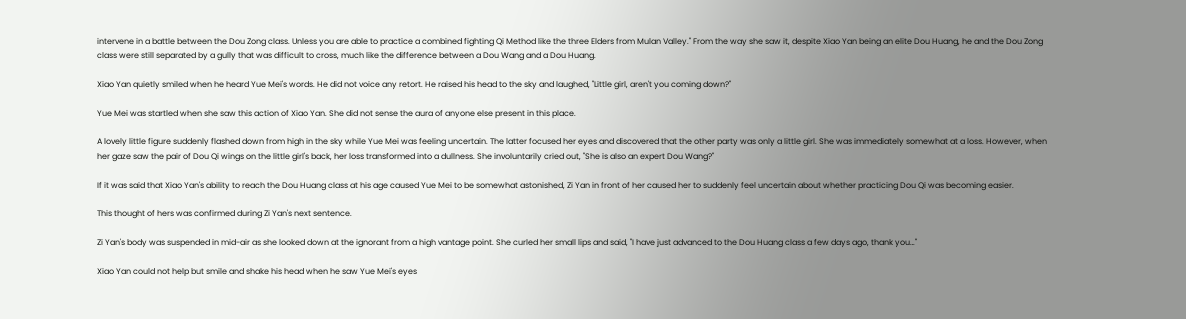intervene in a battle between the Dou Zong class. Unless you are able to practice a combined fighting Qi Method like the three Elders from Mulan Valley." From the way she saw it, despite Xiao Yan being an elite Dou Huang, he and the Dou Zong class were still separated by a gully that was difficult to cross, much like the difference between a Dou Wang and a Dou Huang.

Xiao Yan quietly smiled when he heard Yue Mei's words. He did not voice any retort. He raised his head to the sky and laughed, "Little girl, aren't you coming down?"

Yue Mei was startled when she saw this action of Xiao Yan. She did not sense the aura of anyone else present in this place.

A lovely little figure suddenly flashed down from high in the sky while Yue Mei was feeling uncertain. The latter focused her eyes and discovered that the other party was only a little girl. She was immediately somewhat at a loss. However, when her gaze saw the pair of Dou Qi wings on the little girl's back, her loss transformed into a dullness. She involuntarily cried out, "She is also an expert Dou Wang?"

If it was said that Xiao Yan's ability to reach the Dou Huang class at his age caused Yue Mei to be somewhat astonished, Zi Yan in front of her caused her to suddenly feel uncertain about whether practicing Dou Qi was becoming easier.

This thought of hers was confirmed during Zi Yan's next sentence.

Zi Yan's body was suspended in mid-air as she looked down at the ignorant from a high vantage point. She curled her small lips and said, "I have just advanced to the Dou Huang class a few days ago, thank you…"

Xiao Yan could not help but smile and shake his head when he saw Yue Mei's eyes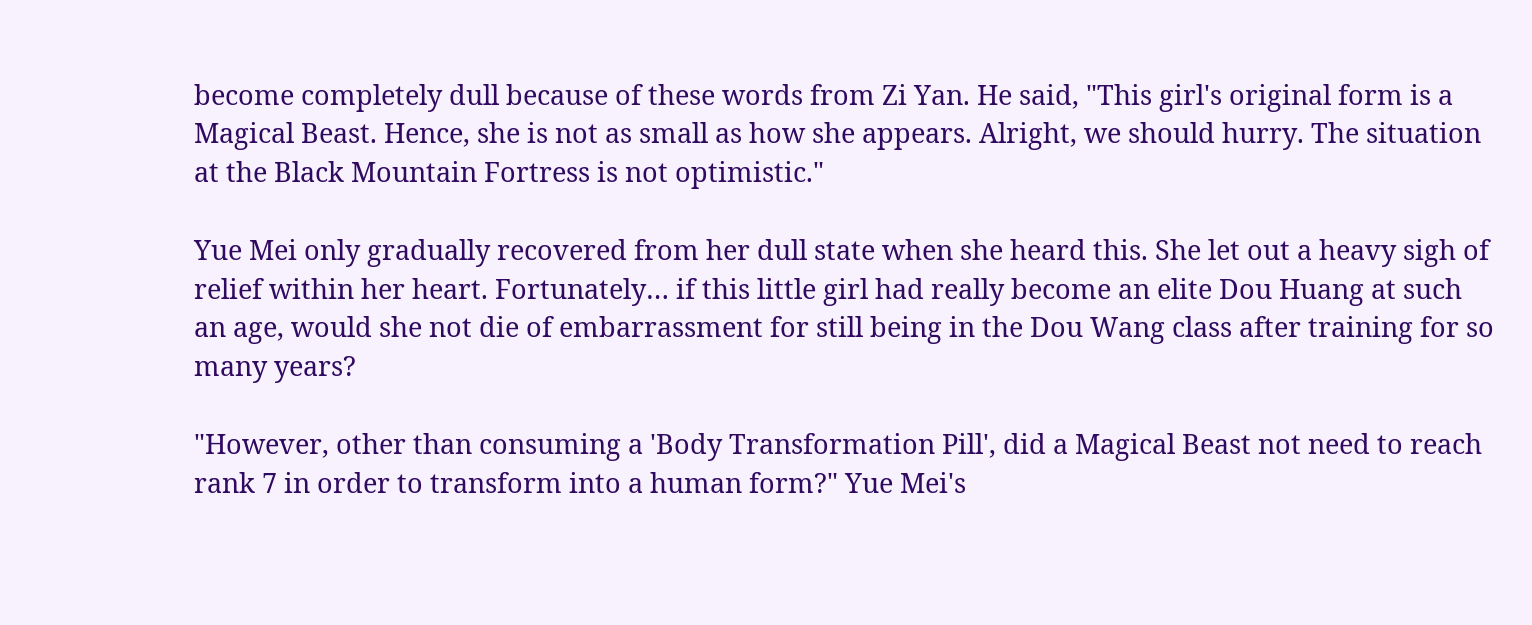become completely dull because of these words from Zi Yan. He said, "This girl's original form is a Magical Beast. Hence, she is not as small as how she appears. Alright, we should hurry. The situation at the Black Mountain Fortress is not optimistic."

Yue Mei only gradually recovered from her dull state when she heard this. She let out a heavy sigh of relief within her heart. Fortunately… if this little girl had really become an elite Dou Huang at such an age, would she not die of embarrassment for still being in the Dou Wang class after training for so many years?

"However, other than consuming a 'Body Transformation Pill', did a Magical Beast not need to reach rank 7 in order to transform into a human form?" Yue Mei's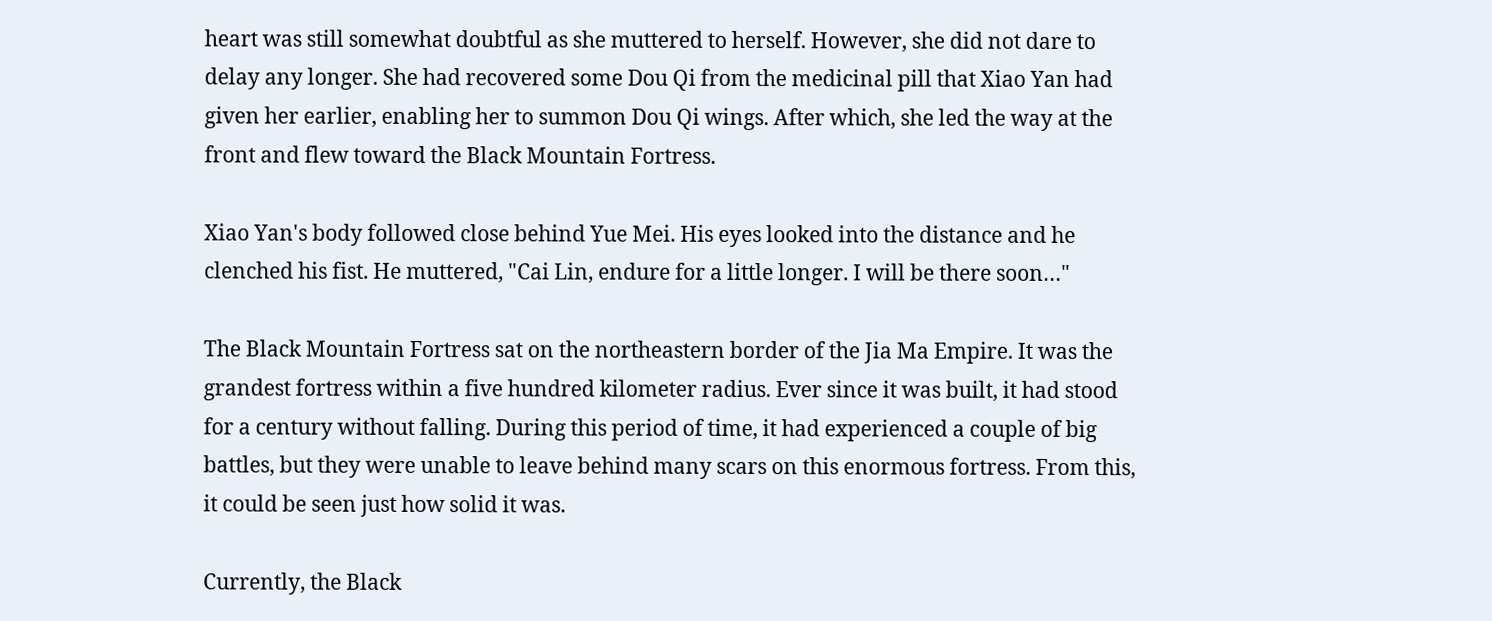heart was still somewhat doubtful as she muttered to herself. However, she did not dare to delay any longer. She had recovered some Dou Qi from the medicinal pill that Xiao Yan had given her earlier, enabling her to summon Dou Qi wings. After which, she led the way at the front and flew toward the Black Mountain Fortress.

Xiao Yan's body followed close behind Yue Mei. His eyes looked into the distance and he clenched his fist. He muttered, "Cai Lin, endure for a little longer. I will be there soon…"

The Black Mountain Fortress sat on the northeastern border of the Jia Ma Empire. It was the grandest fortress within a five hundred kilometer radius. Ever since it was built, it had stood for a century without falling. During this period of time, it had experienced a couple of big battles, but they were unable to leave behind many scars on this enormous fortress. From this, it could be seen just how solid it was.

Currently, the Black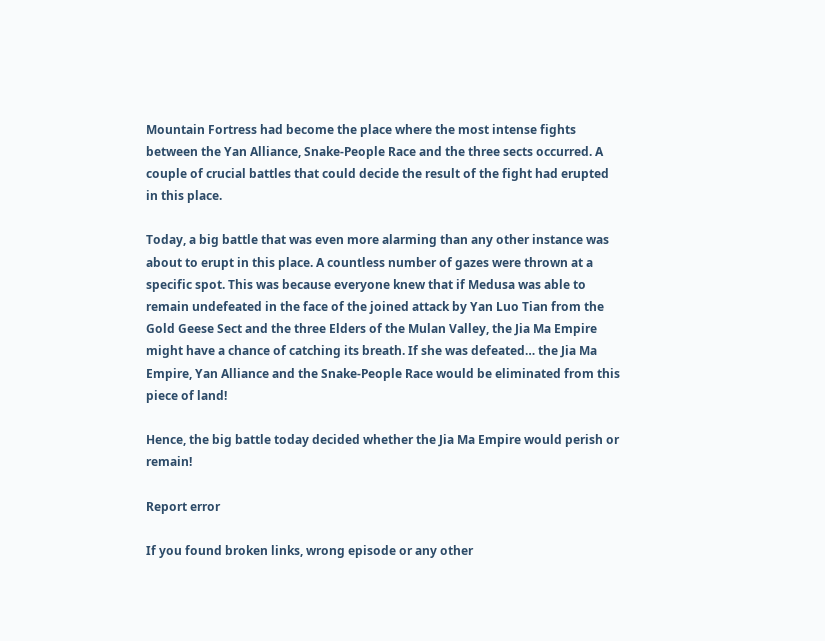Mountain Fortress had become the place where the most intense fights between the Yan Alliance, Snake-People Race and the three sects occurred. A couple of crucial battles that could decide the result of the fight had erupted in this place.

Today, a big battle that was even more alarming than any other instance was about to erupt in this place. A countless number of gazes were thrown at a specific spot. This was because everyone knew that if Medusa was able to remain undefeated in the face of the joined attack by Yan Luo Tian from the Gold Geese Sect and the three Elders of the Mulan Valley, the Jia Ma Empire might have a chance of catching its breath. If she was defeated… the Jia Ma Empire, Yan Alliance and the Snake-People Race would be eliminated from this piece of land!

Hence, the big battle today decided whether the Jia Ma Empire would perish or remain!

Report error

If you found broken links, wrong episode or any other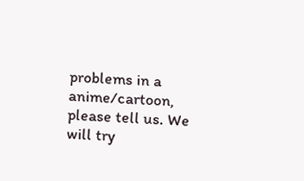problems in a anime/cartoon, please tell us. We will try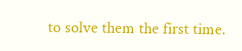to solve them the first time.